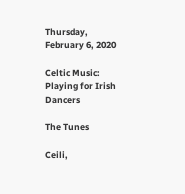Thursday, February 6, 2020

Celtic Music: Playing for Irish Dancers

The Tunes

Ceili,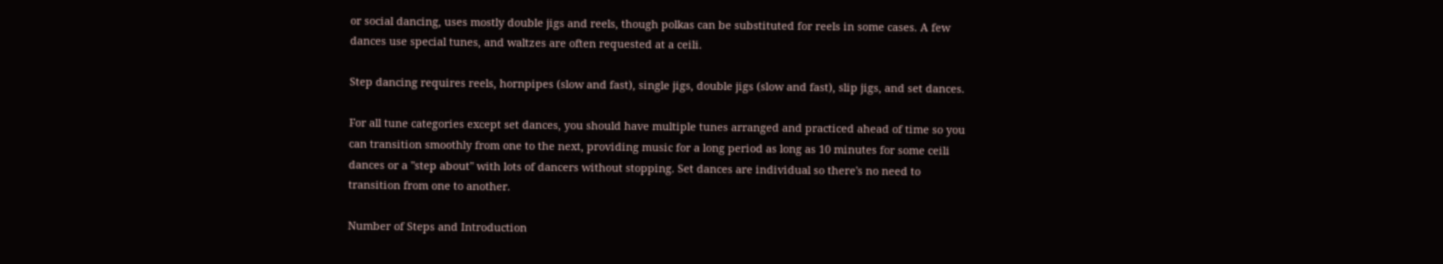or social dancing, uses mostly double jigs and reels, though polkas can be substituted for reels in some cases. A few dances use special tunes, and waltzes are often requested at a ceili.

Step dancing requires reels, hornpipes (slow and fast), single jigs, double jigs (slow and fast), slip jigs, and set dances.

For all tune categories except set dances, you should have multiple tunes arranged and practiced ahead of time so you can transition smoothly from one to the next, providing music for a long period as long as 10 minutes for some ceili dances or a "step about" with lots of dancers without stopping. Set dances are individual so there's no need to transition from one to another.

Number of Steps and Introduction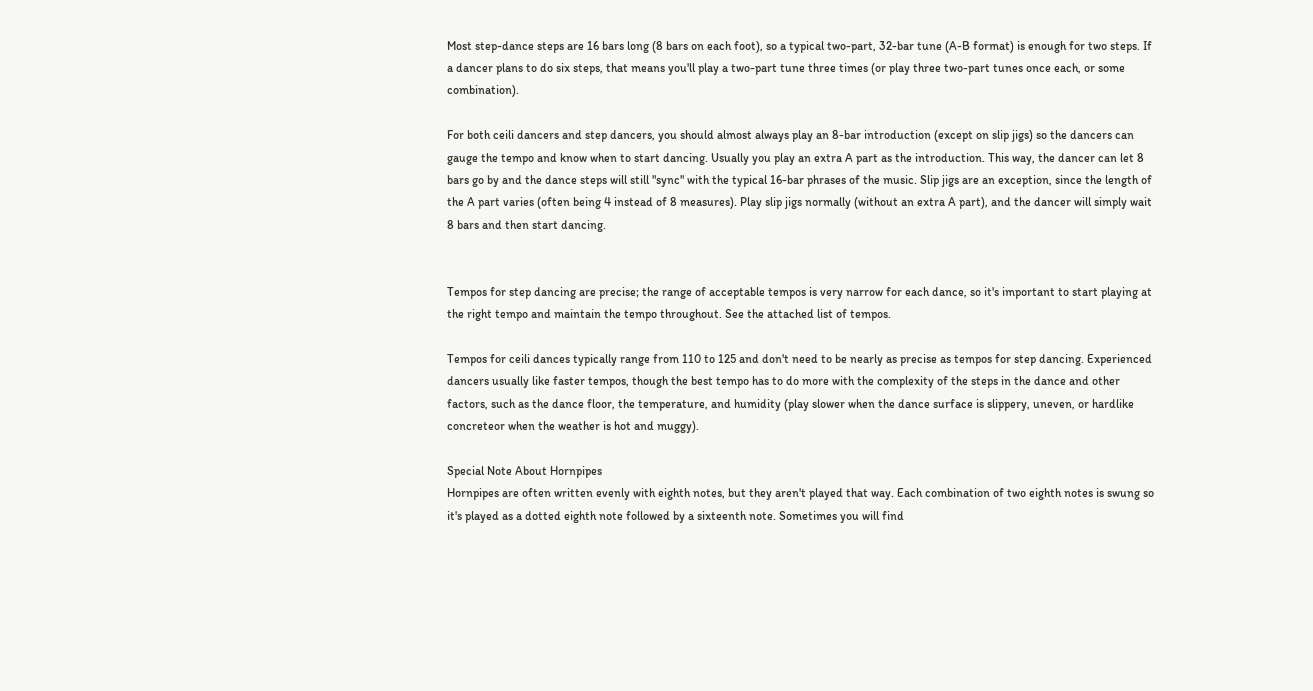Most step-dance steps are 16 bars long (8 bars on each foot), so a typical two-part, 32-bar tune (A-B format) is enough for two steps. If a dancer plans to do six steps, that means you'll play a two-part tune three times (or play three two-part tunes once each, or some combination).

For both ceili dancers and step dancers, you should almost always play an 8-bar introduction (except on slip jigs) so the dancers can gauge the tempo and know when to start dancing. Usually you play an extra A part as the introduction. This way, the dancer can let 8 bars go by and the dance steps will still "sync" with the typical 16-bar phrases of the music. Slip jigs are an exception, since the length of the A part varies (often being 4 instead of 8 measures). Play slip jigs normally (without an extra A part), and the dancer will simply wait 8 bars and then start dancing.


Tempos for step dancing are precise; the range of acceptable tempos is very narrow for each dance, so it's important to start playing at the right tempo and maintain the tempo throughout. See the attached list of tempos.

Tempos for ceili dances typically range from 110 to 125 and don't need to be nearly as precise as tempos for step dancing. Experienced dancers usually like faster tempos, though the best tempo has to do more with the complexity of the steps in the dance and other factors, such as the dance floor, the temperature, and humidity (play slower when the dance surface is slippery, uneven, or hardlike concreteor when the weather is hot and muggy).

Special Note About Hornpipes
Hornpipes are often written evenly with eighth notes, but they aren't played that way. Each combination of two eighth notes is swung so it's played as a dotted eighth note followed by a sixteenth note. Sometimes you will find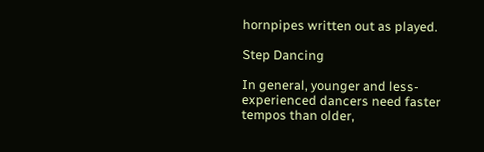hornpipes written out as played.

Step Dancing

In general, younger and less-experienced dancers need faster tempos than older,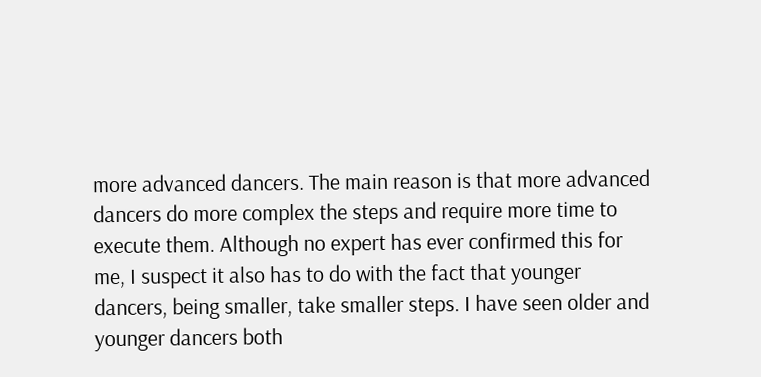more advanced dancers. The main reason is that more advanced dancers do more complex the steps and require more time to execute them. Although no expert has ever confirmed this for me, I suspect it also has to do with the fact that younger dancers, being smaller, take smaller steps. I have seen older and younger dancers both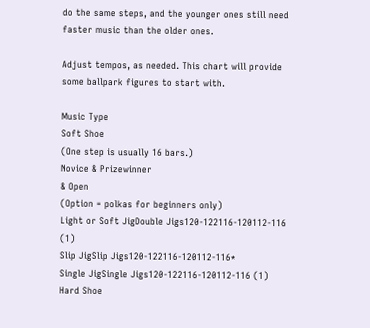do the same steps, and the younger ones still need faster music than the older ones.

Adjust tempos, as needed. This chart will provide some ballpark figures to start with.

Music Type
Soft Shoe
(One step is usually 16 bars.)
Novice & Prizewinner
& Open
(Option = polkas for beginners only)
Light or Soft JigDouble Jigs120-122116-120112-116 (1)
Slip JigSlip Jigs120-122116-120112-116*
Single JigSingle Jigs120-122116-120112-116 (1)
Hard Shoe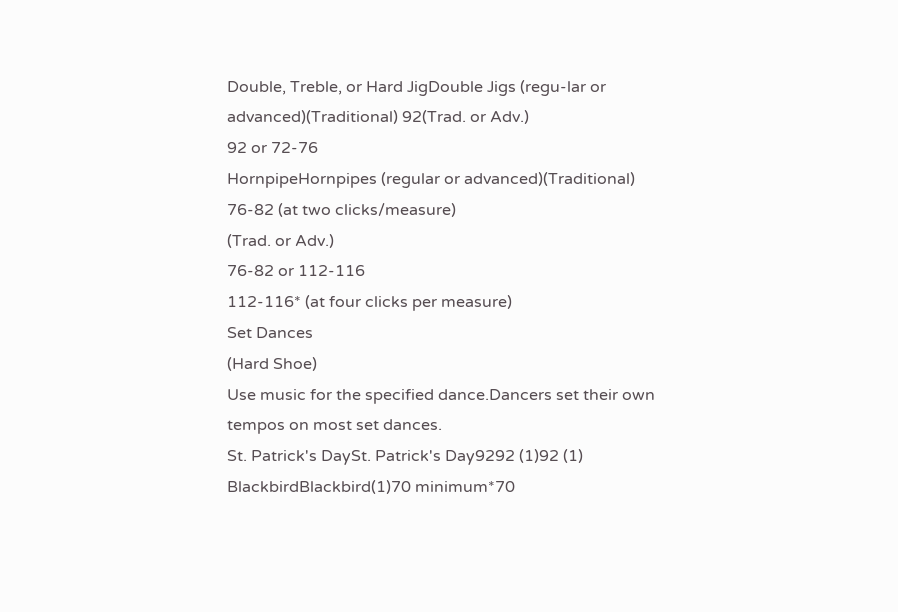Double, Treble, or Hard JigDouble Jigs (regu-lar or advanced)(Traditional) 92(Trad. or Adv.)
92 or 72-76
HornpipeHornpipes (regular or advanced)(Traditional)
76-82 (at two clicks/measure)
(Trad. or Adv.)
76-82 or 112-116
112-116* (at four clicks per measure)
Set Dances
(Hard Shoe)
Use music for the specified dance.Dancers set their own tempos on most set dances.
St. Patrick's DaySt. Patrick's Day9292 (1)92 (1)
BlackbirdBlackbird(1)70 minimum*70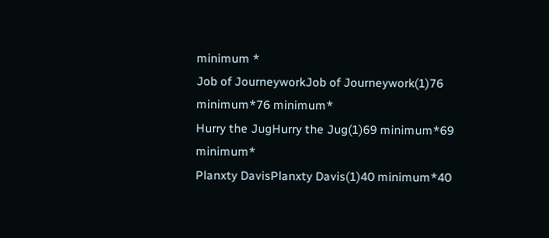minimum *
Job of JourneyworkJob of Journeywork(1)76 minimum*76 minimum*
Hurry the JugHurry the Jug(1)69 minimum*69 minimum*
Planxty DavisPlanxty Davis(1)40 minimum*40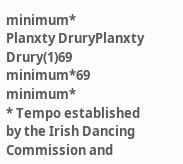minimum*
Planxty DruryPlanxty Drury(1)69 minimum*69 minimum*
* Tempo established by the Irish Dancing Commission and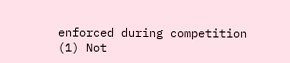enforced during competition
(1) Not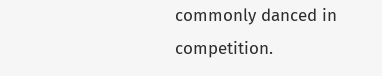commonly danced in competition.